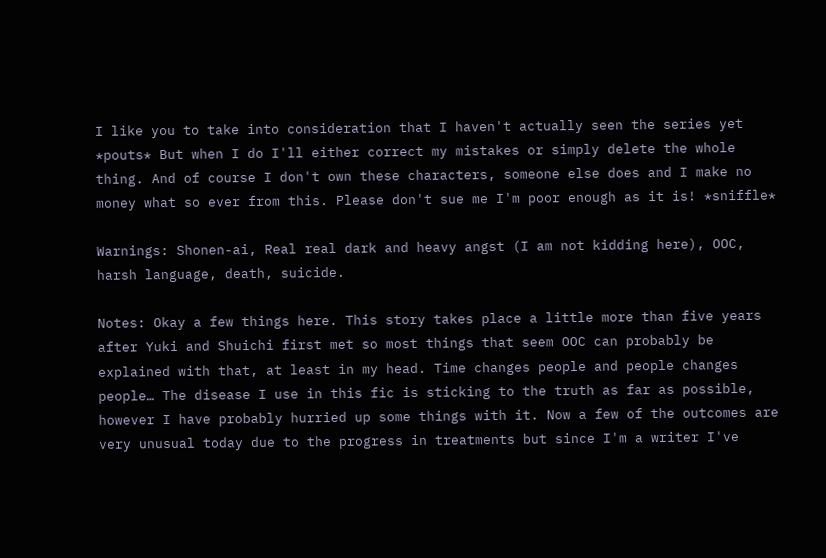I like you to take into consideration that I haven't actually seen the series yet *pouts* But when I do I'll either correct my mistakes or simply delete the whole thing. And of course I don't own these characters, someone else does and I make no money what so ever from this. Please don't sue me I'm poor enough as it is! *sniffle*

Warnings: Shonen-ai, Real real dark and heavy angst (I am not kidding here), OOC, harsh language, death, suicide.

Notes: Okay a few things here. This story takes place a little more than five years after Yuki and Shuichi first met so most things that seem OOC can probably be explained with that, at least in my head. Time changes people and people changes people… The disease I use in this fic is sticking to the truth as far as possible, however I have probably hurried up some things with it. Now a few of the outcomes are very unusual today due to the progress in treatments but since I'm a writer I've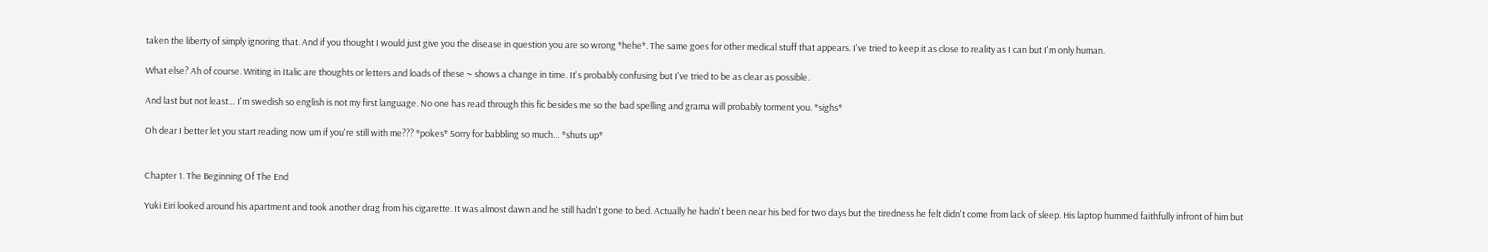taken the liberty of simply ignoring that. And if you thought I would just give you the disease in question you are so wrong *hehe*. The same goes for other medical stuff that appears. I've tried to keep it as close to reality as I can but I'm only human.

What else? Ah of course. Writing in Italic are thoughts or letters and loads of these ~ shows a change in time. It's probably confusing but I've tried to be as clear as possible.

And last but not least… I'm swedish so english is not my first language. No one has read through this fic besides me so the bad spelling and grama will probably torment you. *sighs*

Oh dear I better let you start reading now um if you're still with me??? *pokes* Sorry for babbling so much… *shuts up*


Chapter 1. The Beginning Of The End

Yuki Eiri looked around his apartment and took another drag from his cigarette. It was almost dawn and he still hadn't gone to bed. Actually he hadn't been near his bed for two days but the tiredness he felt didn't come from lack of sleep. His laptop hummed faithfully infront of him but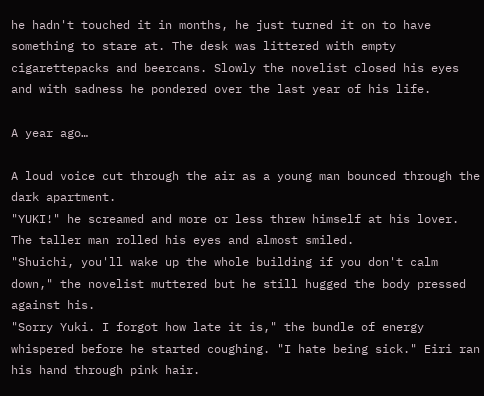he hadn't touched it in months, he just turned it on to have something to stare at. The desk was littered with empty cigarettepacks and beercans. Slowly the novelist closed his eyes and with sadness he pondered over the last year of his life.

A year ago…

A loud voice cut through the air as a young man bounced through the dark apartment.
"YUKI!" he screamed and more or less threw himself at his lover. The taller man rolled his eyes and almost smiled.
"Shuichi, you'll wake up the whole building if you don't calm down," the novelist muttered but he still hugged the body pressed against his.
"Sorry Yuki. I forgot how late it is," the bundle of energy whispered before he started coughing. "I hate being sick." Eiri ran his hand through pink hair.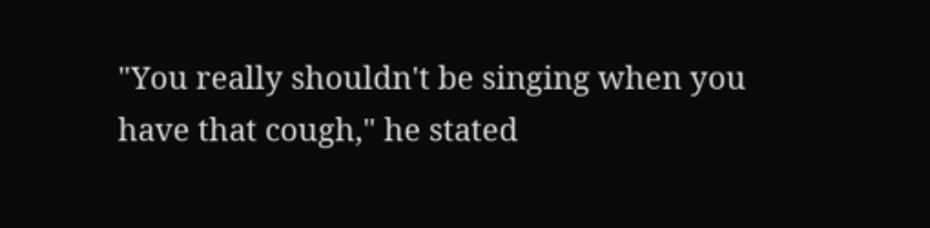"You really shouldn't be singing when you have that cough," he stated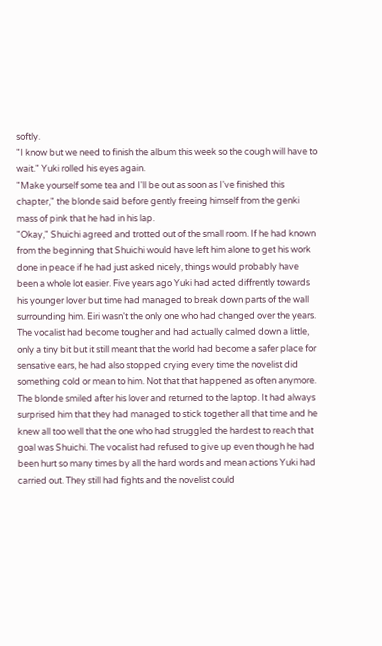softly.
"I know but we need to finish the album this week so the cough will have to wait." Yuki rolled his eyes again.
"Make yourself some tea and I'll be out as soon as I've finished this chapter," the blonde said before gently freeing himself from the genki mass of pink that he had in his lap.
"Okay," Shuichi agreed and trotted out of the small room. If he had known from the beginning that Shuichi would have left him alone to get his work done in peace if he had just asked nicely, things would probably have been a whole lot easier. Five years ago Yuki had acted diffrently towards his younger lover but time had managed to break down parts of the wall surrounding him. Eiri wasn't the only one who had changed over the years. The vocalist had become tougher and had actually calmed down a little, only a tiny bit but it still meant that the world had become a safer place for sensative ears, he had also stopped crying every time the novelist did something cold or mean to him. Not that that happened as often anymore. The blonde smiled after his lover and returned to the laptop. It had always surprised him that they had managed to stick together all that time and he knew all too well that the one who had struggled the hardest to reach that goal was Shuichi. The vocalist had refused to give up even though he had been hurt so many times by all the hard words and mean actions Yuki had carried out. They still had fights and the novelist could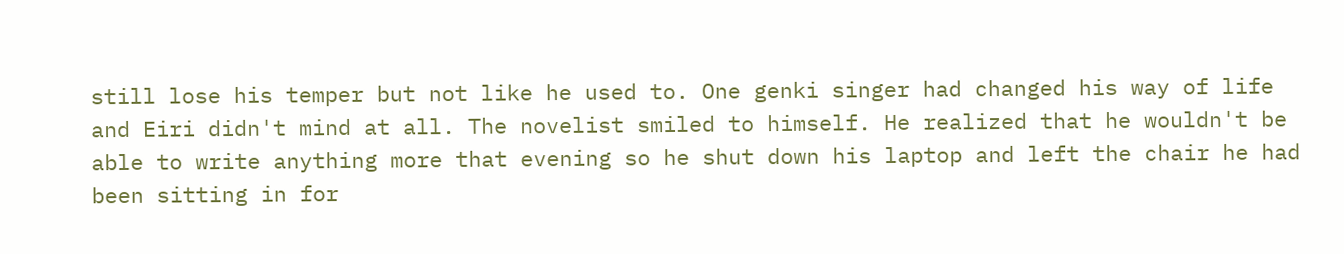still lose his temper but not like he used to. One genki singer had changed his way of life and Eiri didn't mind at all. The novelist smiled to himself. He realized that he wouldn't be able to write anything more that evening so he shut down his laptop and left the chair he had been sitting in for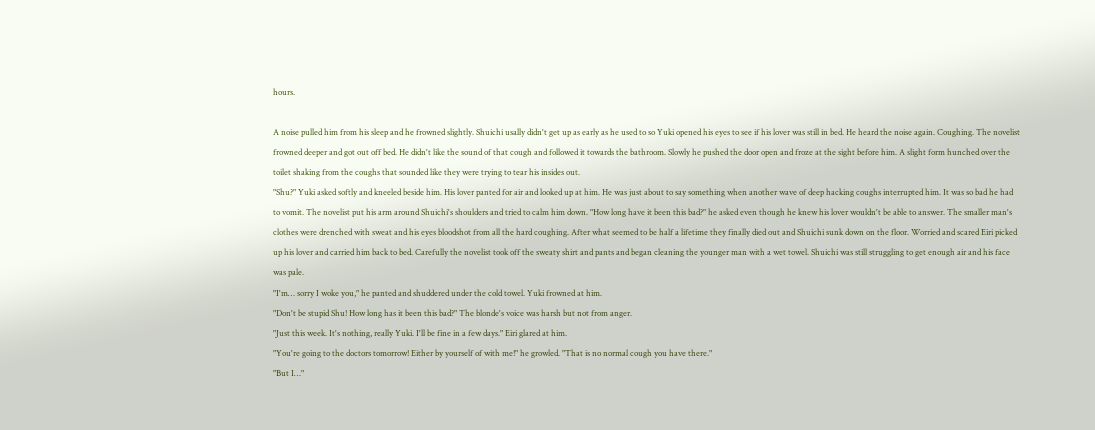hours.

A noise pulled him from his sleep and he frowned slightly. Shuichi usally didn't get up as early as he used to so Yuki opened his eyes to see if his lover was still in bed. He heard the noise again. Coughing. The novelist frowned deeper and got out off bed. He didn't like the sound of that cough and followed it towards the bathroom. Slowly he pushed the door open and froze at the sight before him. A slight form hunched over the toilet shaking from the coughs that sounded like they were trying to tear his insides out.
"Shu?" Yuki asked softly and kneeled beside him. His lover panted for air and looked up at him. He was just about to say something when another wave of deep hacking coughs interrupted him. It was so bad he had to vomit. The novelist put his arm around Shuichi's shoulders and tried to calm him down. "How long have it been this bad?" he asked even though he knew his lover wouldn't be able to answer. The smaller man's clothes were drenched with sweat and his eyes bloodshot from all the hard coughing. After what seemed to be half a lifetime they finally died out and Shuichi sunk down on the floor. Worried and scared Eiri picked up his lover and carried him back to bed. Carefully the novelist took off the sweaty shirt and pants and began cleaning the younger man with a wet towel. Shuichi was still struggling to get enough air and his face was pale.
"I'm… sorry I woke you," he panted and shuddered under the cold towel. Yuki frowned at him.
"Don't be stupid Shu! How long has it been this bad?" The blonde's voice was harsh but not from anger.
"Just this week. It's nothing, really Yuki. I'll be fine in a few days." Eiri glared at him.
"You're going to the doctors tomorrow! Either by yourself of with me!" he growled. "That is no normal cough you have there."
"But I…"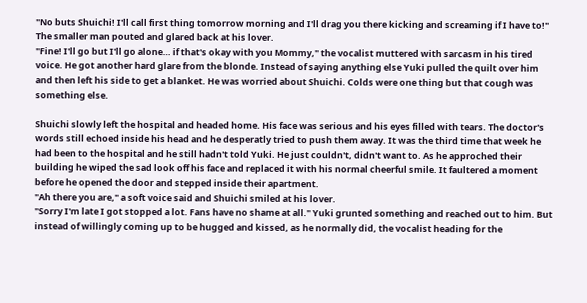"No buts Shuichi! I'll call first thing tomorrow morning and I'll drag you there kicking and screaming if I have to!" The smaller man pouted and glared back at his lover.
"Fine! I'll go but I'll go alone… if that's okay with you Mommy," the vocalist muttered with sarcasm in his tired voice. He got another hard glare from the blonde. Instead of saying anything else Yuki pulled the quilt over him and then left his side to get a blanket. He was worried about Shuichi. Colds were one thing but that cough was something else.

Shuichi slowly left the hospital and headed home. His face was serious and his eyes filled with tears. The doctor's words still echoed inside his head and he desperatly tried to push them away. It was the third time that week he had been to the hospital and he still hadn't told Yuki. He just couldn't, didn't want to. As he approched their building he wiped the sad look off his face and replaced it with his normal cheerful smile. It faultered a moment before he opened the door and stepped inside their apartment.
"Ah there you are," a soft voice said and Shuichi smiled at his lover.
"Sorry I'm late I got stopped a lot. Fans have no shame at all." Yuki grunted something and reached out to him. But instead of willingly coming up to be hugged and kissed, as he normally did, the vocalist heading for the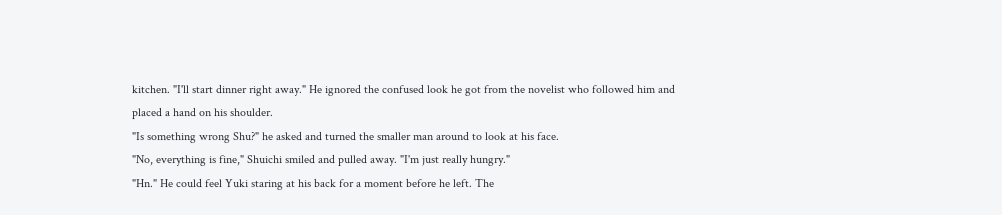kitchen. "I'll start dinner right away." He ignored the confused look he got from the novelist who followed him and placed a hand on his shoulder.
"Is something wrong Shu?" he asked and turned the smaller man around to look at his face.
"No, everything is fine," Shuichi smiled and pulled away. "I'm just really hungry."
"Hn." He could feel Yuki staring at his back for a moment before he left. The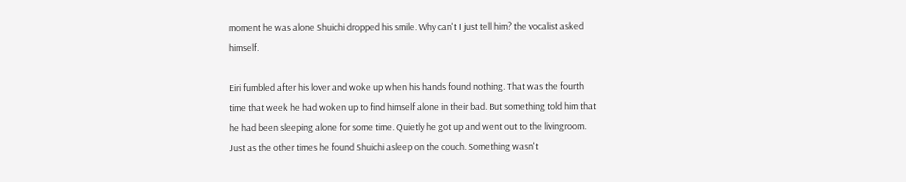moment he was alone Shuichi dropped his smile. Why can't I just tell him? the vocalist asked himself.

Eiri fumbled after his lover and woke up when his hands found nothing. That was the fourth time that week he had woken up to find himself alone in their bad. But something told him that he had been sleeping alone for some time. Quietly he got up and went out to the livingroom. Just as the other times he found Shuichi asleep on the couch. Something wasn't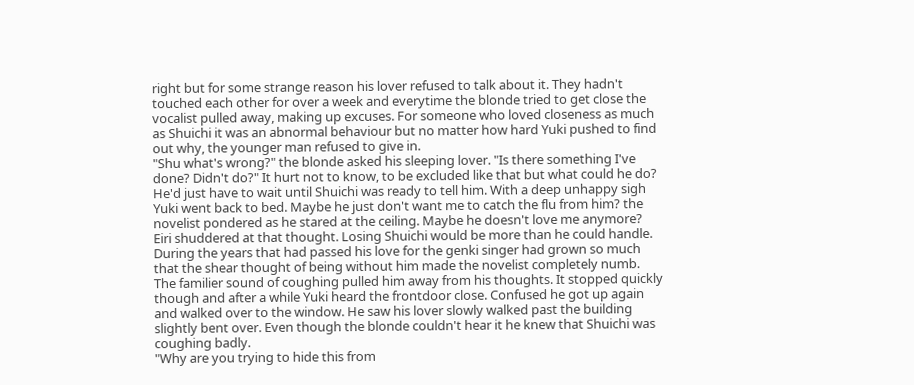right but for some strange reason his lover refused to talk about it. They hadn't touched each other for over a week and everytime the blonde tried to get close the vocalist pulled away, making up excuses. For someone who loved closeness as much as Shuichi it was an abnormal behaviour but no matter how hard Yuki pushed to find out why, the younger man refused to give in.
"Shu what's wrong?" the blonde asked his sleeping lover. "Is there something I've done? Didn't do?" It hurt not to know, to be excluded like that but what could he do? He'd just have to wait until Shuichi was ready to tell him. With a deep unhappy sigh Yuki went back to bed. Maybe he just don't want me to catch the flu from him? the novelist pondered as he stared at the ceiling. Maybe he doesn't love me anymore? Eiri shuddered at that thought. Losing Shuichi would be more than he could handle. During the years that had passed his love for the genki singer had grown so much that the shear thought of being without him made the novelist completely numb. The familier sound of coughing pulled him away from his thoughts. It stopped quickly though and after a while Yuki heard the frontdoor close. Confused he got up again and walked over to the window. He saw his lover slowly walked past the building slightly bent over. Even though the blonde couldn't hear it he knew that Shuichi was coughing badly.
"Why are you trying to hide this from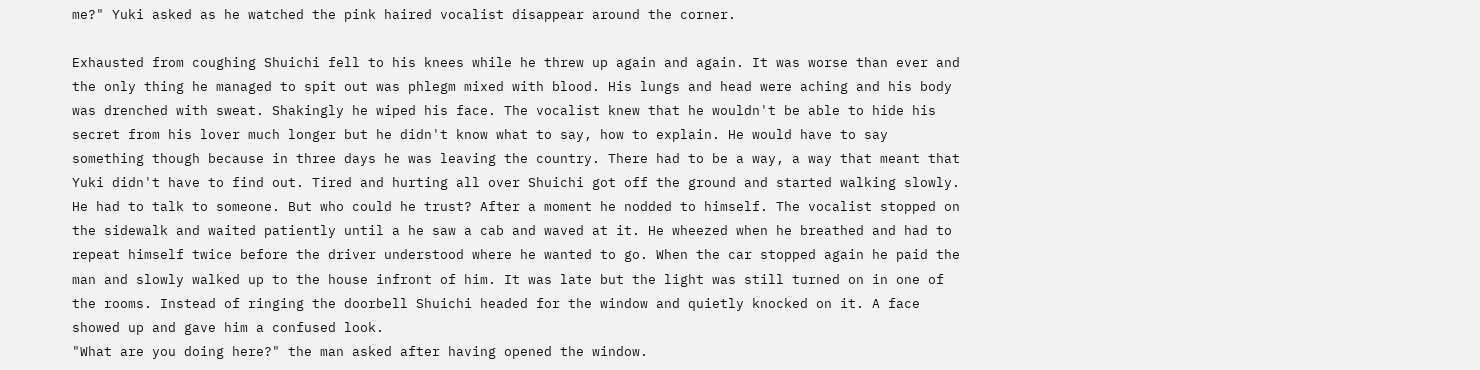me?" Yuki asked as he watched the pink haired vocalist disappear around the corner.

Exhausted from coughing Shuichi fell to his knees while he threw up again and again. It was worse than ever and the only thing he managed to spit out was phlegm mixed with blood. His lungs and head were aching and his body was drenched with sweat. Shakingly he wiped his face. The vocalist knew that he wouldn't be able to hide his secret from his lover much longer but he didn't know what to say, how to explain. He would have to say something though because in three days he was leaving the country. There had to be a way, a way that meant that Yuki didn't have to find out. Tired and hurting all over Shuichi got off the ground and started walking slowly. He had to talk to someone. But who could he trust? After a moment he nodded to himself. The vocalist stopped on the sidewalk and waited patiently until a he saw a cab and waved at it. He wheezed when he breathed and had to repeat himself twice before the driver understood where he wanted to go. When the car stopped again he paid the man and slowly walked up to the house infront of him. It was late but the light was still turned on in one of the rooms. Instead of ringing the doorbell Shuichi headed for the window and quietly knocked on it. A face showed up and gave him a confused look.
"What are you doing here?" the man asked after having opened the window.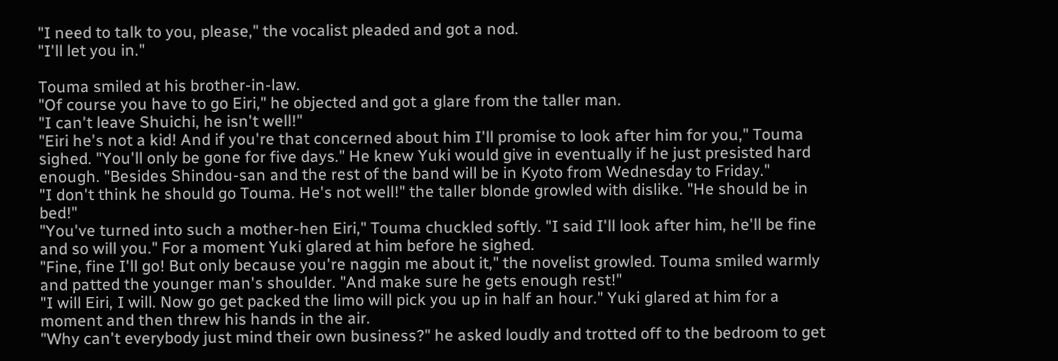"I need to talk to you, please," the vocalist pleaded and got a nod.
"I'll let you in."

Touma smiled at his brother-in-law.
"Of course you have to go Eiri," he objected and got a glare from the taller man.
"I can't leave Shuichi, he isn't well!"
"Eiri he's not a kid! And if you're that concerned about him I'll promise to look after him for you," Touma sighed. "You'll only be gone for five days." He knew Yuki would give in eventually if he just presisted hard enough. "Besides Shindou-san and the rest of the band will be in Kyoto from Wednesday to Friday."
"I don't think he should go Touma. He's not well!" the taller blonde growled with dislike. "He should be in bed!"
"You've turned into such a mother-hen Eiri," Touma chuckled softly. "I said I'll look after him, he'll be fine and so will you." For a moment Yuki glared at him before he sighed.
"Fine, fine I'll go! But only because you're naggin me about it," the novelist growled. Touma smiled warmly and patted the younger man's shoulder. "And make sure he gets enough rest!"
"I will Eiri, I will. Now go get packed the limo will pick you up in half an hour." Yuki glared at him for a moment and then threw his hands in the air.
"Why can't everybody just mind their own business?" he asked loudly and trotted off to the bedroom to get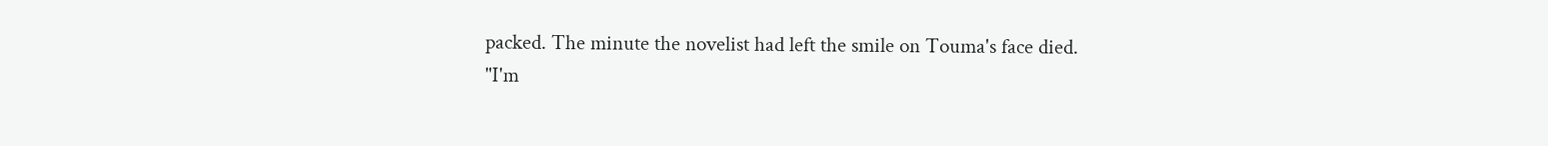packed. The minute the novelist had left the smile on Touma's face died.
"I'm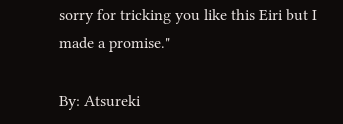sorry for tricking you like this Eiri but I made a promise."

By: Atsureki